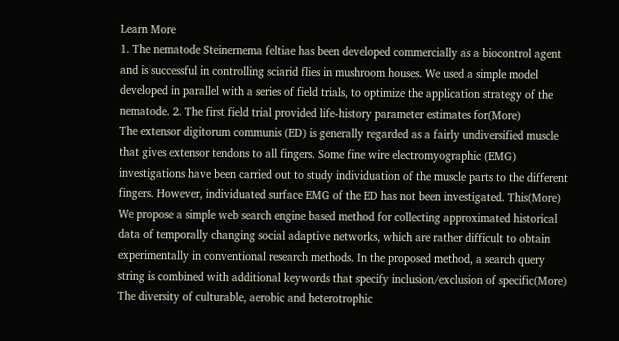Learn More
1. The nematode Steinernema feltiae has been developed commercially as a biocontrol agent and is successful in controlling sciarid flies in mushroom houses. We used a simple model developed in parallel with a series of field trials, to optimize the application strategy of the nematode. 2. The first field trial provided life-history parameter estimates for(More)
The extensor digitorum communis (ED) is generally regarded as a fairly undiversified muscle that gives extensor tendons to all fingers. Some fine wire electromyographic (EMG) investigations have been carried out to study individuation of the muscle parts to the different fingers. However, individuated surface EMG of the ED has not been investigated. This(More)
We propose a simple web search engine based method for collecting approximated historical data of temporally changing social adaptive networks, which are rather difficult to obtain experimentally in conventional research methods. In the proposed method, a search query string is combined with additional keywords that specify inclusion/exclusion of specific(More)
The diversity of culturable, aerobic and heterotrophic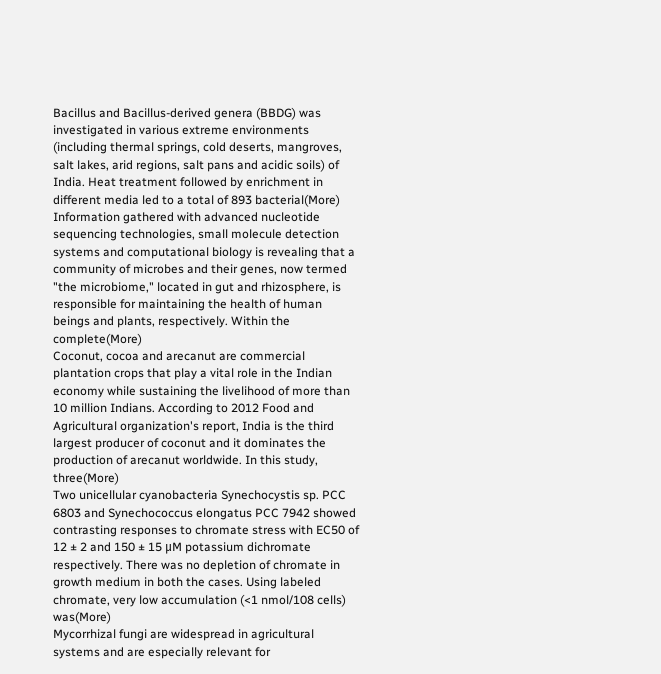Bacillus and Bacillus-derived genera (BBDG) was investigated in various extreme environments (including thermal springs, cold deserts, mangroves, salt lakes, arid regions, salt pans and acidic soils) of India. Heat treatment followed by enrichment in different media led to a total of 893 bacterial(More)
Information gathered with advanced nucleotide sequencing technologies, small molecule detection systems and computational biology is revealing that a community of microbes and their genes, now termed "the microbiome," located in gut and rhizosphere, is responsible for maintaining the health of human beings and plants, respectively. Within the complete(More)
Coconut, cocoa and arecanut are commercial plantation crops that play a vital role in the Indian economy while sustaining the livelihood of more than 10 million Indians. According to 2012 Food and Agricultural organization's report, India is the third largest producer of coconut and it dominates the production of arecanut worldwide. In this study, three(More)
Two unicellular cyanobacteria Synechocystis sp. PCC 6803 and Synechococcus elongatus PCC 7942 showed contrasting responses to chromate stress with EC50 of 12 ± 2 and 150 ± 15 μM potassium dichromate respectively. There was no depletion of chromate in growth medium in both the cases. Using labeled chromate, very low accumulation (<1 nmol/108 cells) was(More)
Mycorrhizal fungi are widespread in agricultural systems and are especially relevant for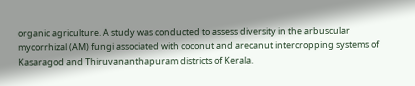organic agriculture. A study was conducted to assess diversity in the arbuscular mycorrhizal (AM) fungi associated with coconut and arecanut intercropping systems of Kasaragod and Thiruvananthapuram districts of Kerala.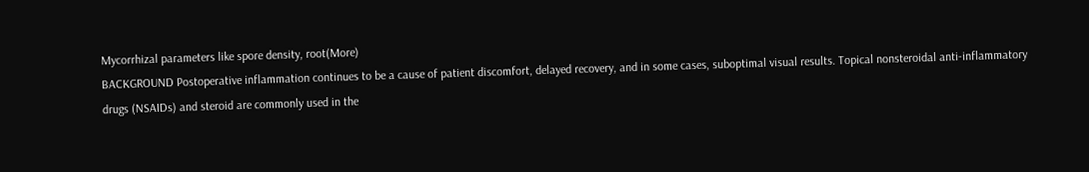Mycorrhizal parameters like spore density, root(More)
BACKGROUND Postoperative inflammation continues to be a cause of patient discomfort, delayed recovery, and in some cases, suboptimal visual results. Topical nonsteroidal anti-inflammatory drugs (NSAIDs) and steroid are commonly used in the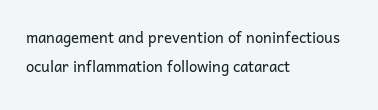management and prevention of noninfectious ocular inflammation following cataract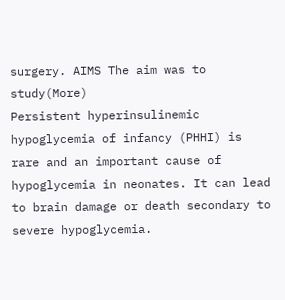surgery. AIMS The aim was to study(More)
Persistent hyperinsulinemic hypoglycemia of infancy (PHHI) is rare and an important cause of hypoglycemia in neonates. It can lead to brain damage or death secondary to severe hypoglycemia.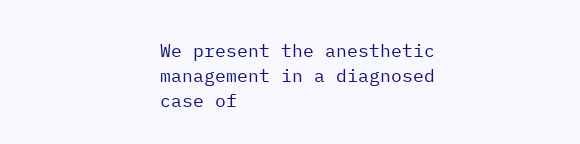We present the anesthetic management in a diagnosed case of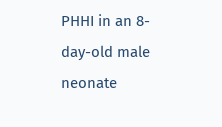PHHI in an 8-day-old male neonate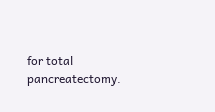for total pancreatectomy.